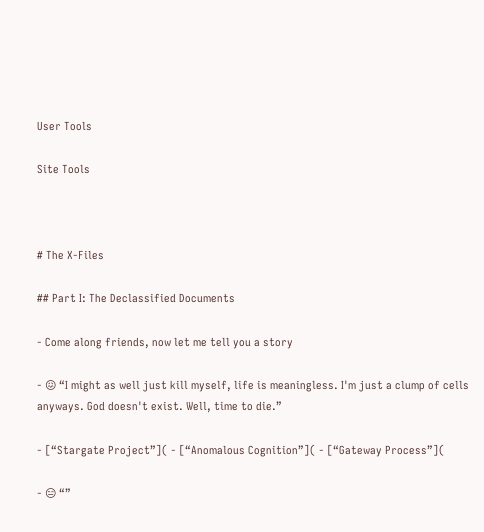User Tools

Site Tools



# The X-Files

## Part I: The Declassified Documents

- Come along friends, now let me tell you a story

- 😖 “I might as well just kill myself, life is meaningless. I'm just a clump of cells anyways. God doesn't exist. Well, time to die.”

- [“Stargate Project”]( - [“Anomalous Cognition”]( - [“Gateway Process”](

- 😑 “”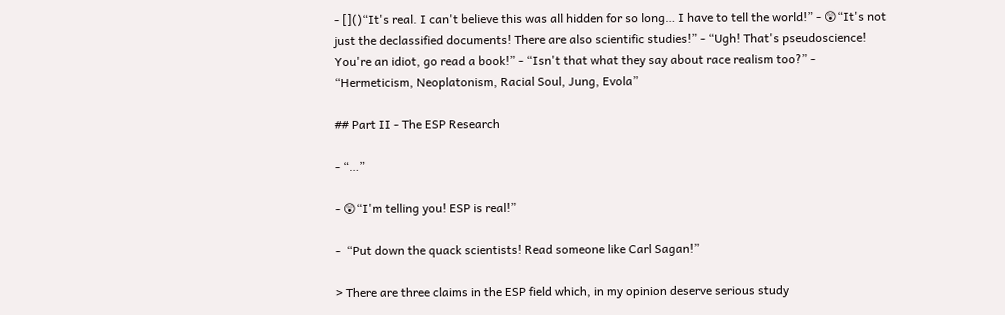- []()“It's real. I can't believe this was all hidden for so long… I have to tell the world!” - 😲“It's not just the declassified documents! There are also scientific studies!” - “Ugh! That's pseudoscience! You're an idiot, go read a book!” - “Isn't that what they say about race realism too?” - “Hermeticism, Neoplatonism, Racial Soul, Jung, Evola”

## Part II - The ESP Research

- “…”

- 😲“I'm telling you! ESP is real!”

-  “Put down the quack scientists! Read someone like Carl Sagan!”

> There are three claims in the ESP field which, in my opinion deserve serious study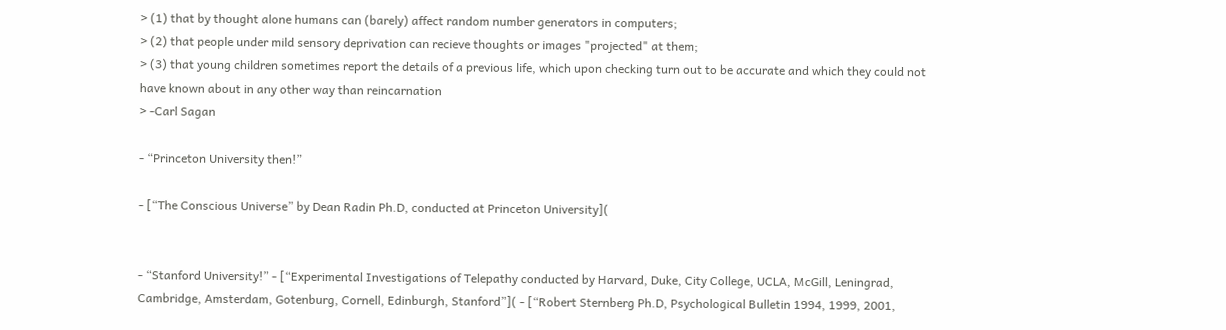> (1) that by thought alone humans can (barely) affect random number generators in computers;
> (2) that people under mild sensory deprivation can recieve thoughts or images "projected" at them;
> (3) that young children sometimes report the details of a previous life, which upon checking turn out to be accurate and which they could not have known about in any other way than reincarnation
> -Carl Sagan

- “Princeton University then!”

- [“The Conscious Universe” by Dean Radin Ph.D, conducted at Princeton University](


- “Stanford University!” - [“Experimental Investigations of Telepathy conducted by Harvard, Duke, City College, UCLA, McGill, Leningrad, Cambridge, Amsterdam, Gotenburg, Cornell, Edinburgh, Stanford”]( - [“Robert Sternberg Ph.D, Psychological Bulletin 1994, 1999, 2001,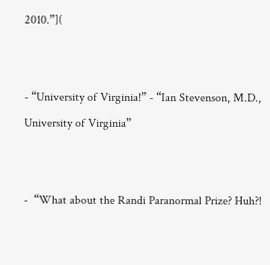2010.”](


- “University of Virginia!” - “Ian Stevenson, M.D., University of Virginia”


-  “What about the Randi Paranormal Prize? Huh?!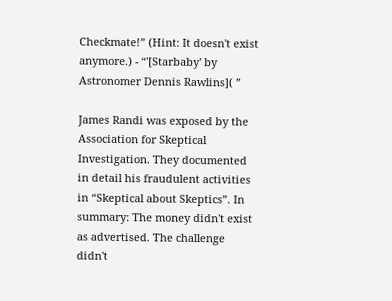Checkmate!” (Hint: It doesn't exist anymore.) - “'[Starbaby' by Astronomer Dennis Rawlins]( ”

James Randi was exposed by the Association for Skeptical Investigation. They documented in detail his fraudulent activities in “Skeptical about Skeptics”. In summary: The money didn't exist as advertised. The challenge didn't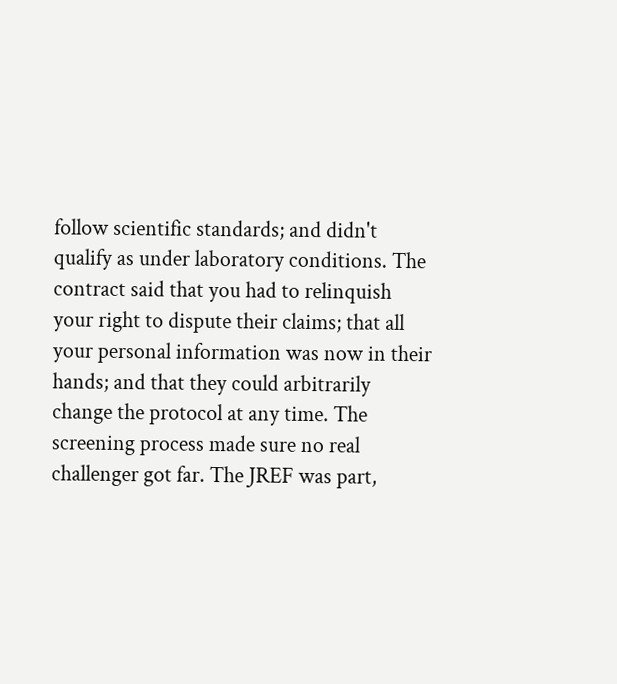follow scientific standards; and didn't qualify as under laboratory conditions. The contract said that you had to relinquish your right to dispute their claims; that all your personal information was now in their hands; and that they could arbitrarily change the protocol at any time. The screening process made sure no real challenger got far. The JREF was part,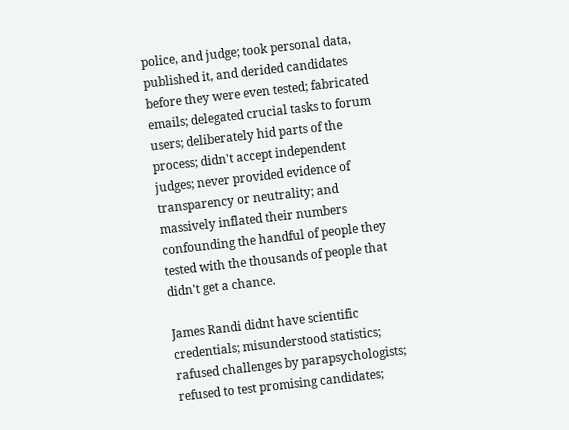police, and judge; took personal data, published it, and derided candidates before they were even tested; fabricated emails; delegated crucial tasks to forum users; deliberately hid parts of the process; didn't accept independent judges; never provided evidence of transparency or neutrality; and massively inflated their numbers confounding the handful of people they tested with the thousands of people that didn't get a chance.

James Randi didnt have scientific credentials; misunderstood statistics; rafused challenges by parapsychologists; refused to test promising candidates;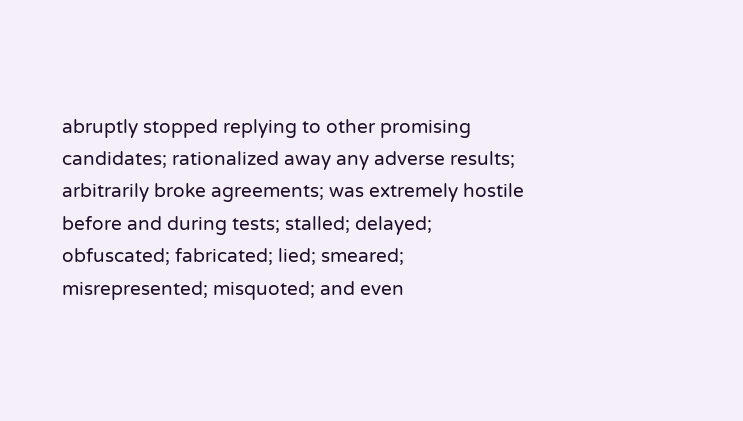abruptly stopped replying to other promising candidates; rationalized away any adverse results; arbitrarily broke agreements; was extremely hostile before and during tests; stalled; delayed; obfuscated; fabricated; lied; smeared; misrepresented; misquoted; and even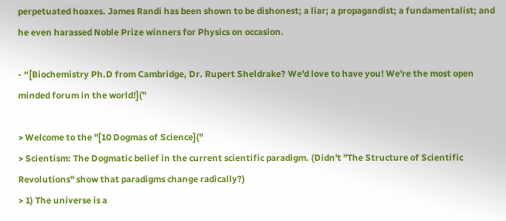perpetuated hoaxes. James Randi has been shown to be dishonest; a liar; a propagandist; a fundamentalist; and he even harassed Noble Prize winners for Physics on occasion.

- “[Biochemistry Ph.D from Cambridge, Dr. Rupert Sheldrake? We'd love to have you! We're the most open minded forum in the world!](”

> Welcome to the "[10 Dogmas of Science]("
> Scientism: The Dogmatic belief in the current scientific paradigm. (Didn't "The Structure of Scientific Revolutions" show that paradigms change radically?)
> 1) The universe is a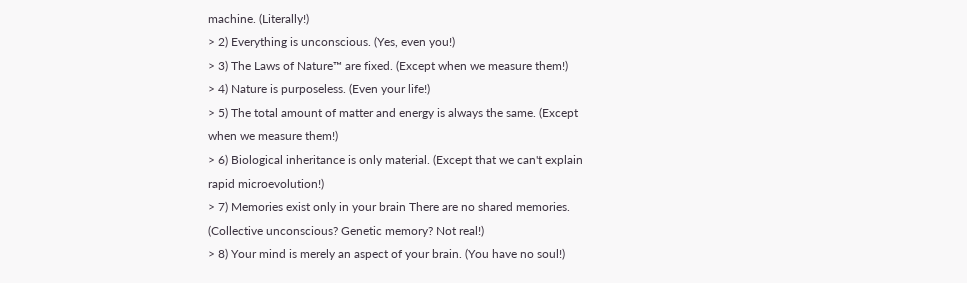machine. (Literally!)
> 2) Everything is unconscious. (Yes, even you!)
> 3) The Laws of Nature™ are fixed. (Except when we measure them!)
> 4) Nature is purposeless. (Even your life!)
> 5) The total amount of matter and energy is always the same. (Except when we measure them!)
> 6) Biological inheritance is only material. (Except that we can't explain rapid microevolution!)
> 7) Memories exist only in your brain There are no shared memories. (Collective unconscious? Genetic memory? Not real!)
> 8) Your mind is merely an aspect of your brain. (You have no soul!)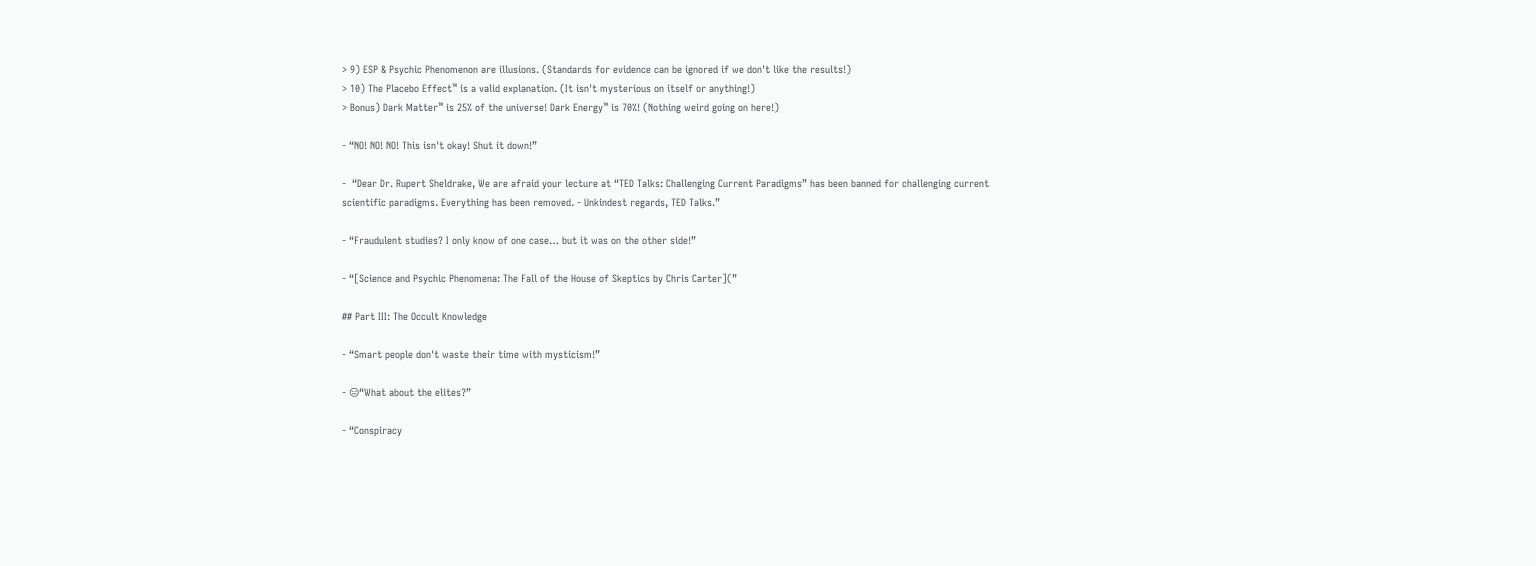> 9) ESP & Psychic Phenomenon are illusions. (Standards for evidence can be ignored if we don't like the results!)
> 10) The Placebo Effect™ is a valid explanation. (It isn't mysterious on itself or anything!)
> Bonus) Dark Matter™ is 25% of the universe! Dark Energy™ is 70%! (Nothing weird going on here!)

- “NO! NO! NO! This isn't okay! Shut it down!”

-  “Dear Dr. Rupert Sheldrake, We are afraid your lecture at “TED Talks: Challenging Current Paradigms” has been banned for challenging current scientific paradigms. Everything has been removed. - Unkindest regards, TED Talks.”

- “Fraudulent studies? I only know of one case… but it was on the other side!”

- “[Science and Psychic Phenomena: The Fall of the House of Skeptics by Chris Carter](”

## Part III: The Occult Knowledge

- “Smart people don't waste their time with mysticism!”

- 😑“What about the elites?”

- “Conspiracy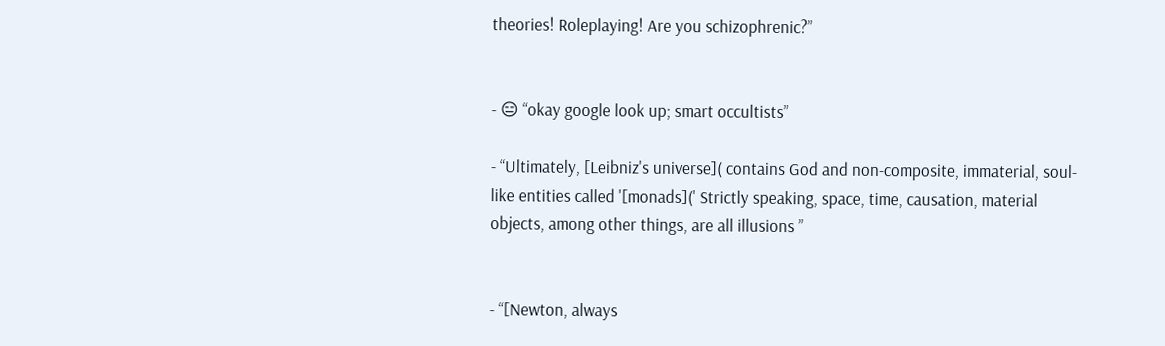theories! Roleplaying! Are you schizophrenic?”


- 😑 “okay google look up; smart occultists”

- “Ultimately, [Leibniz's universe]( contains God and non-composite, immaterial, soul-like entities called '[monads](' Strictly speaking, space, time, causation, material objects, among other things, are all illusions ”


- “[Newton, always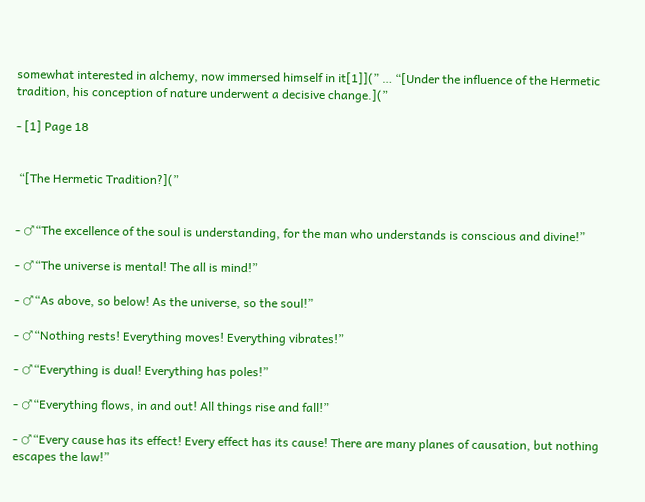somewhat interested in alchemy, now immersed himself in it[1]](” … “[Under the influence of the Hermetic tradition, his conception of nature underwent a decisive change.](”

- [1] Page 18


 “[The Hermetic Tradition?](”


- ♂“The excellence of the soul is understanding, for the man who understands is conscious and divine!”

- ♂“The universe is mental! The all is mind!”

- ♂“As above, so below! As the universe, so the soul!”

- ♂“Nothing rests! Everything moves! Everything vibrates!”

- ♂“Everything is dual! Everything has poles!”

- ♂“Everything flows, in and out! All things rise and fall!”

- ♂“Every cause has its effect! Every effect has its cause! There are many planes of causation, but nothing escapes the law!”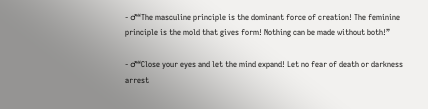- ♂“The masculine principle is the dominant force of creation! The feminine principle is the mold that gives form! Nothing can be made without both!”

- ♂“Close your eyes and let the mind expand! Let no fear of death or darkness arrest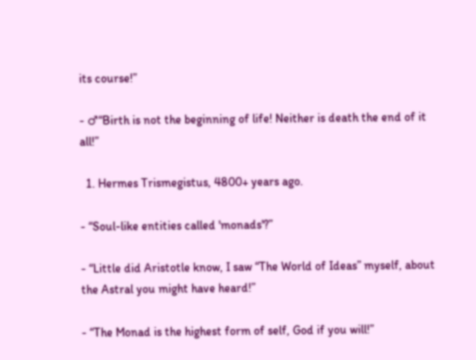its course!”

- ♂“Birth is not the beginning of life! Neither is death the end of it all!”

  1. Hermes Trismegistus, 4800+ years ago.

- “Soul-like entities called 'monads'?”

- “Little did Aristotle know, I saw “The World of Ideas” myself, about the Astral you might have heard!”

- “The Monad is the highest form of self, God if you will!”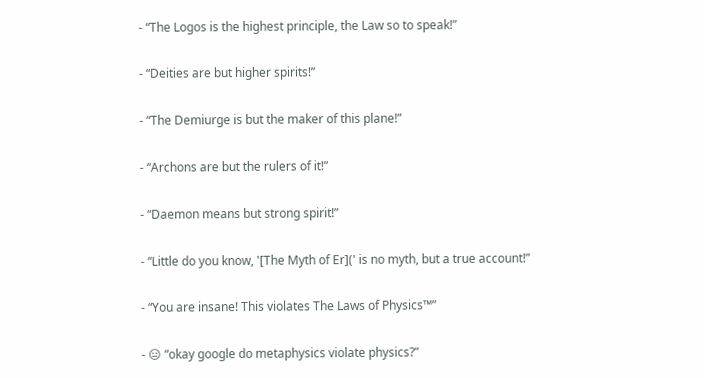- “The Logos is the highest principle, the Law so to speak!”

- “Deities are but higher spirits!”

- “The Demiurge is but the maker of this plane!”

- “Archons are but the rulers of it!”

- “Daemon means but strong spirit!”

- “Little do you know, '[The Myth of Er](' is no myth, but a true account!”

- “You are insane! This violates The Laws of Physics™”

- 😑 “okay google do metaphysics violate physics?”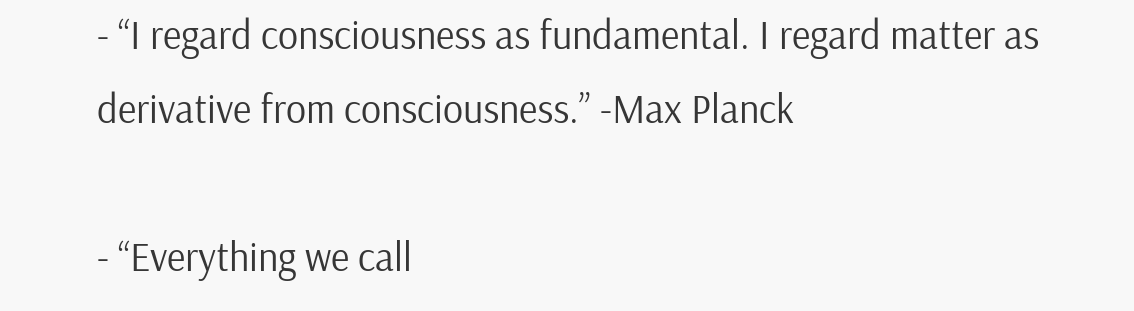- “I regard consciousness as fundamental. I regard matter as derivative from consciousness.” -Max Planck

- “Everything we call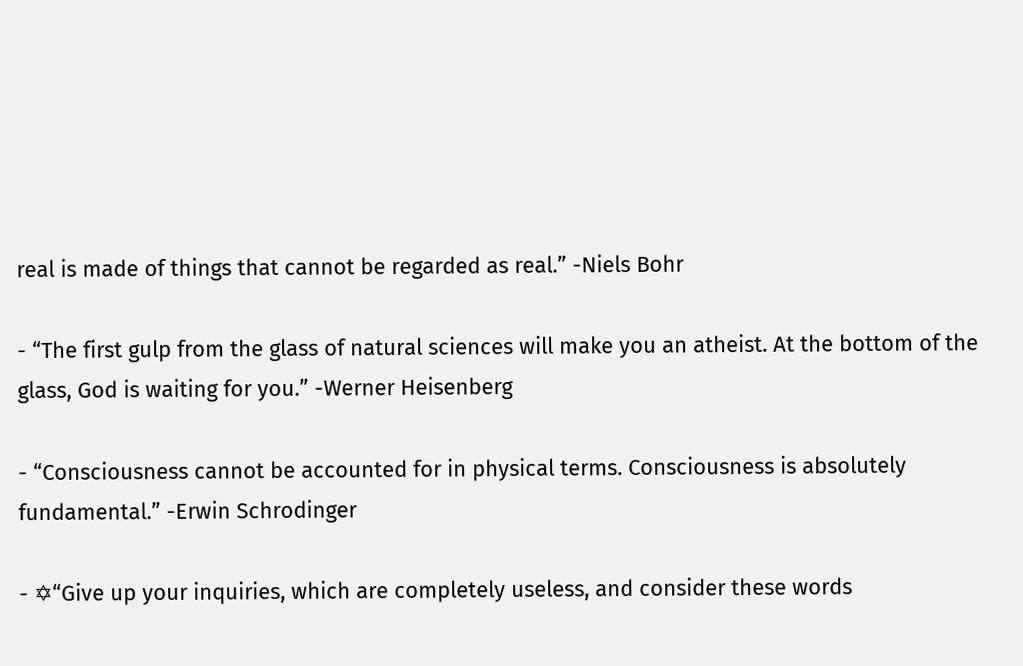real is made of things that cannot be regarded as real.” -Niels Bohr

- “The first gulp from the glass of natural sciences will make you an atheist. At the bottom of the glass, God is waiting for you.” -Werner Heisenberg

- “Consciousness cannot be accounted for in physical terms. Consciousness is absolutely fundamental.” -Erwin Schrodinger

- ✡“Give up your inquiries, which are completely useless, and consider these words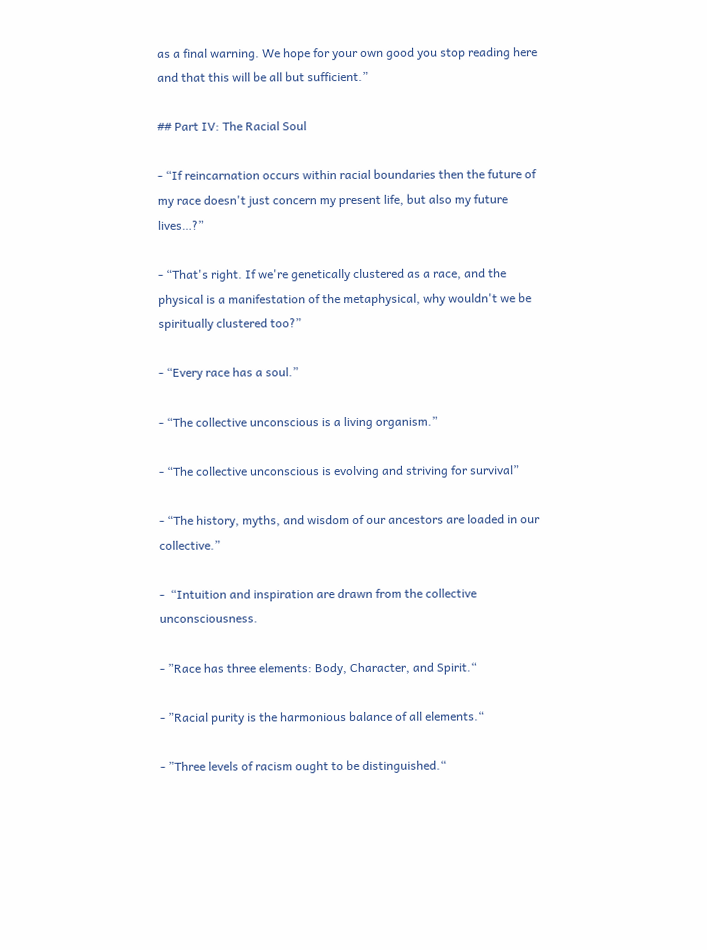as a final warning. We hope for your own good you stop reading here and that this will be all but sufficient.”

## Part IV: The Racial Soul

- “If reincarnation occurs within racial boundaries then the future of my race doesn't just concern my present life, but also my future lives…?”

- “That's right. If we're genetically clustered as a race, and the physical is a manifestation of the metaphysical, why wouldn't we be spiritually clustered too?”

- “Every race has a soul.”

- “The collective unconscious is a living organism.”

- “The collective unconscious is evolving and striving for survival”

- “The history, myths, and wisdom of our ancestors are loaded in our collective.”

-  “Intuition and inspiration are drawn from the collective unconsciousness.

- ”Race has three elements: Body, Character, and Spirit.“

- ”Racial purity is the harmonious balance of all elements.“

- ”Three levels of racism ought to be distinguished.“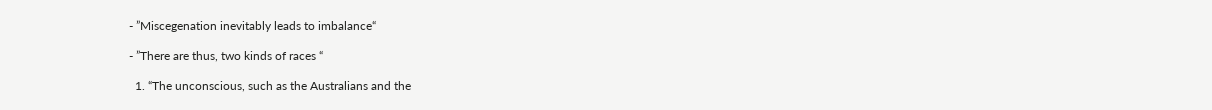- ”Miscegenation inevitably leads to imbalance“

- ”There are thus, two kinds of races “

  1. “The unconscious, such as the Australians and the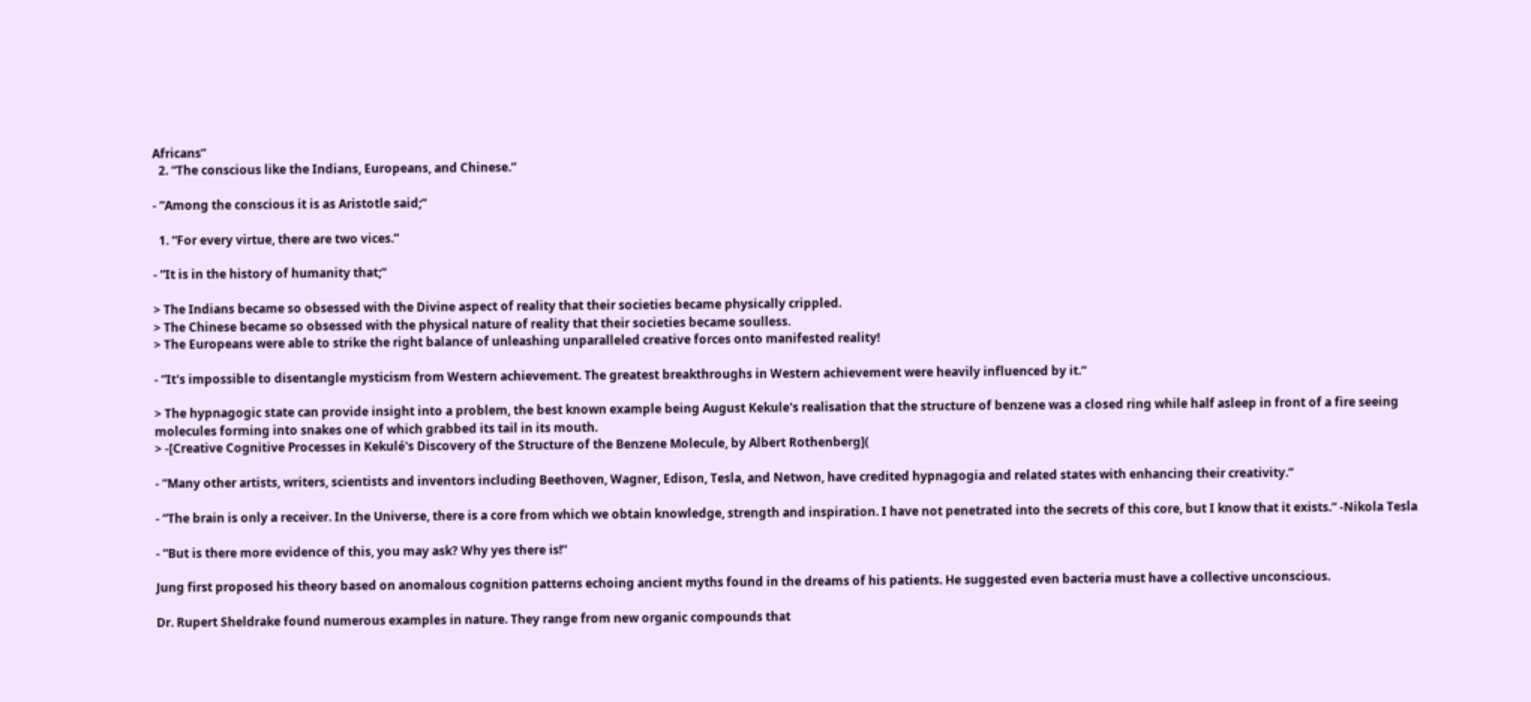Africans”
  2. “The conscious like the Indians, Europeans, and Chinese.”

- ”Among the conscious it is as Aristotle said;“

  1. “For every virtue, there are two vices.”

- ”It is in the history of humanity that;“

> The Indians became so obsessed with the Divine aspect of reality that their societies became physically crippled.
> The Chinese became so obsessed with the physical nature of reality that their societies became soulless.
> The Europeans were able to strike the right balance of unleashing unparalleled creative forces onto manifested reality!

- ”It's impossible to disentangle mysticism from Western achievement. The greatest breakthroughs in Western achievement were heavily influenced by it.“

> The hypnagogic state can provide insight into a problem, the best known example being August Kekule's realisation that the structure of benzene was a closed ring while half asleep in front of a fire seeing molecules forming into snakes one of which grabbed its tail in its mouth.
> -[Creative Cognitive Processes in Kekulé's Discovery of the Structure of the Benzene Molecule, by Albert Rothenberg](

- ”Many other artists, writers, scientists and inventors including Beethoven, Wagner, Edison, Tesla, and Netwon, have credited hypnagogia and related states with enhancing their creativity.“

- ”The brain is only a receiver. In the Universe, there is a core from which we obtain knowledge, strength and inspiration. I have not penetrated into the secrets of this core, but I know that it exists.“ -Nikola Tesla

- ”But is there more evidence of this, you may ask? Why yes there is!“

Jung first proposed his theory based on anomalous cognition patterns echoing ancient myths found in the dreams of his patients. He suggested even bacteria must have a collective unconscious.

Dr. Rupert Sheldrake found numerous examples in nature. They range from new organic compounds that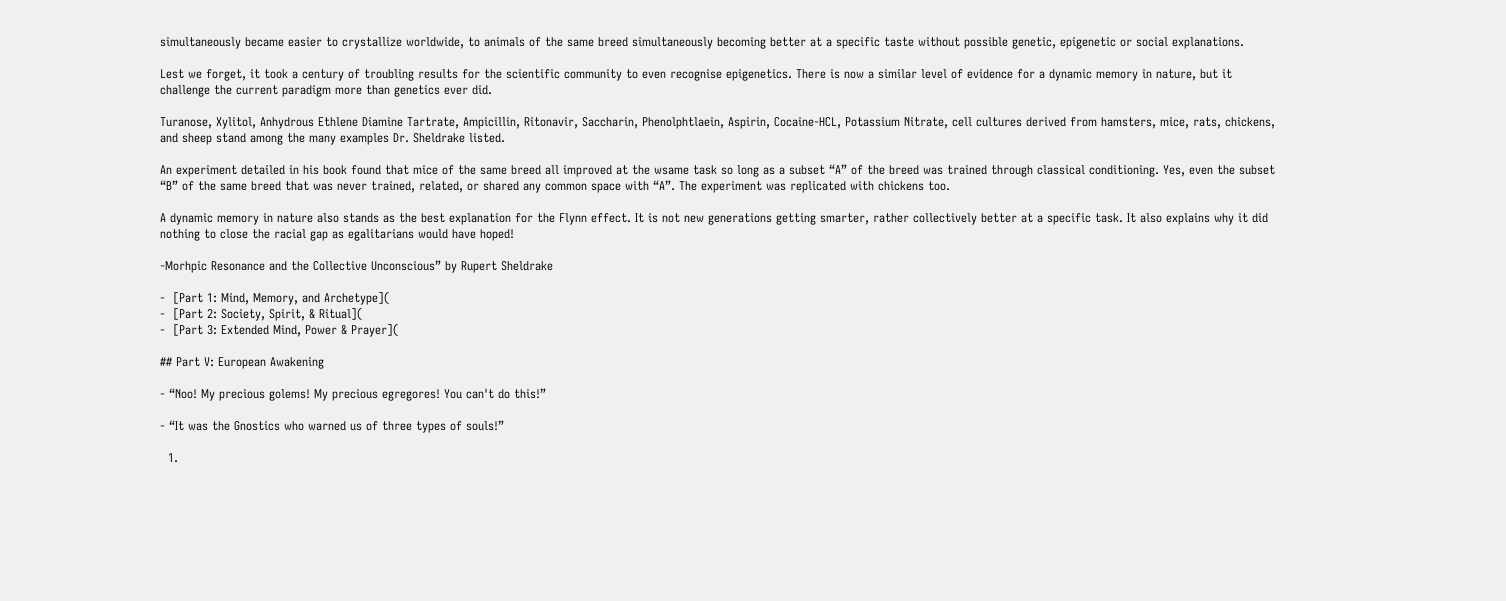simultaneously became easier to crystallize worldwide, to animals of the same breed simultaneously becoming better at a specific taste without possible genetic, epigenetic or social explanations.

Lest we forget, it took a century of troubling results for the scientific community to even recognise epigenetics. There is now a similar level of evidence for a dynamic memory in nature, but it challenge the current paradigm more than genetics ever did.

Turanose, Xylitol, Anhydrous Ethlene Diamine Tartrate, Ampicillin, Ritonavir, Saccharin, Phenolphtlaein, Aspirin, Cocaine-HCL, Potassium Nitrate, cell cultures derived from hamsters, mice, rats, chickens, and sheep stand among the many examples Dr. Sheldrake listed.

An experiment detailed in his book found that mice of the same breed all improved at the wsame task so long as a subset “A” of the breed was trained through classical conditioning. Yes, even the subset “B” of the same breed that was never trained, related, or shared any common space with “A”. The experiment was replicated with chickens too.

A dynamic memory in nature also stands as the best explanation for the Flynn effect. It is not new generations getting smarter, rather collectively better at a specific task. It also explains why it did nothing to close the racial gap as egalitarians would have hoped!

-Morhpic Resonance and the Collective Unconscious” by Rupert Sheldrake

-  [Part 1: Mind, Memory, and Archetype](
-  [Part 2: Society, Spirit, & Ritual](
-  [Part 3: Extended Mind, Power & Prayer](

## Part V: European Awakening

- “Noo! My precious golems! My precious egregores! You can't do this!”

- “It was the Gnostics who warned us of three types of souls!”

  1.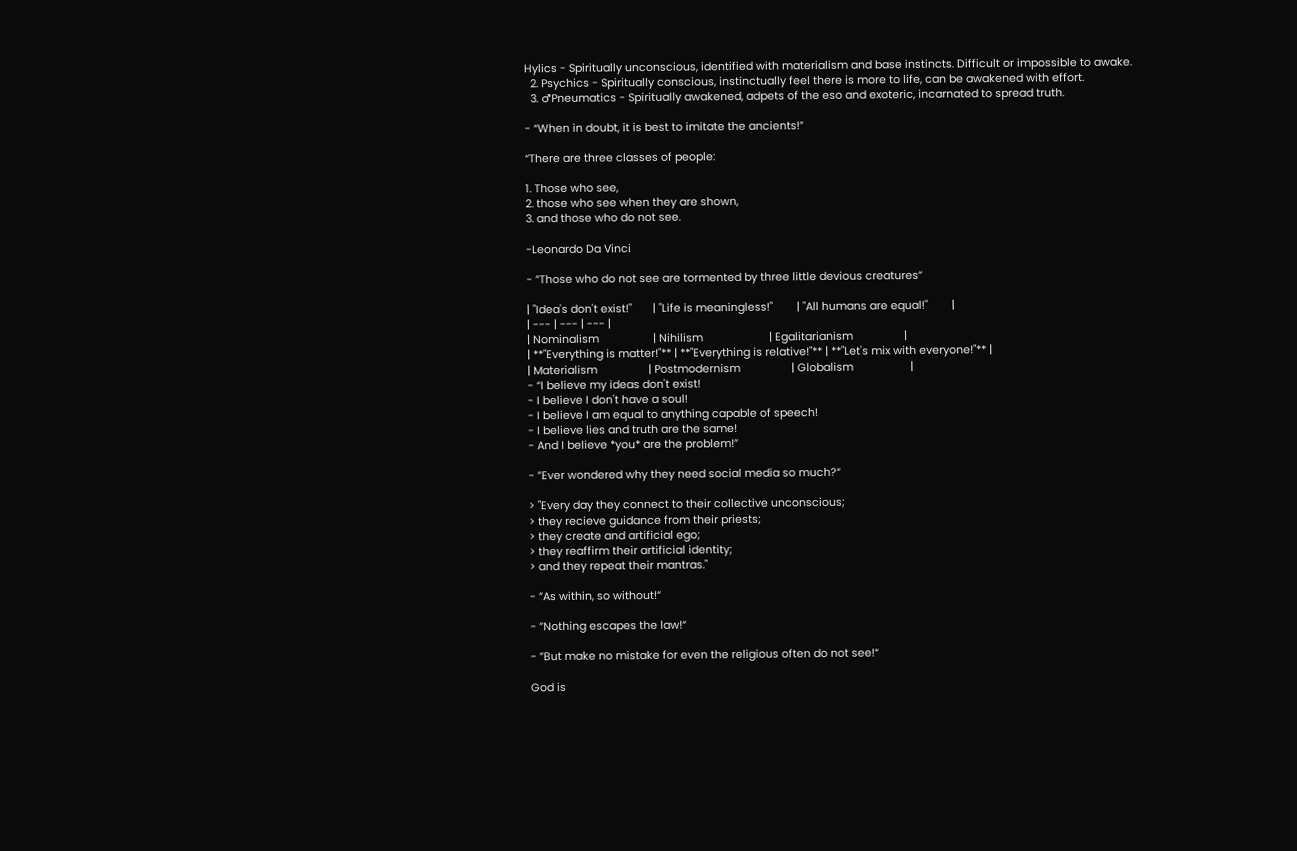Hylics - Spiritually unconscious, identified with materialism and base instincts. Difficult or impossible to awake.
  2. Psychics - Spiritually conscious, instinctually feel there is more to life, can be awakened with effort.
  3. ♂Pneumatics - Spiritually awakened, adpets of the eso and exoteric, incarnated to spread truth.

- “When in doubt, it is best to imitate the ancients!”

“There are three classes of people:

1. Those who see,
2. those who see when they are shown,
3. and those who do not see.

-Leonardo Da Vinci

- ”Those who do not see are tormented by three little devious creatures“

| "Idea's don't exist!"       | "Life is meaningless!"        | "All humans are equal!"        |
| --- | --- | --- |
| Nominalism                  | Nihilism                      | Egalitarianism                 |
| **"Everything is matter!"** | **"Everything is relative!"** | **"Let's mix with everyone!"** |
| Materialism                 | Postmodernism                 | Globalism                   |
- “I believe my ideas don't exist!
- I believe I don't have a soul!
- I believe I am equal to anything capable of speech!
- I believe lies and truth are the same!
- And I believe *you* are the problem!”

- ”Ever wondered why they need social media so much?“

> "Every day they connect to their collective unconscious;
> they recieve guidance from their priests;
> they create and artificial ego;
> they reaffirm their artificial identity;
> and they repeat their mantras."

- ”As within, so without!“

- ”Nothing escapes the law!“

- ”But make no mistake for even the religious often do not see!“

God is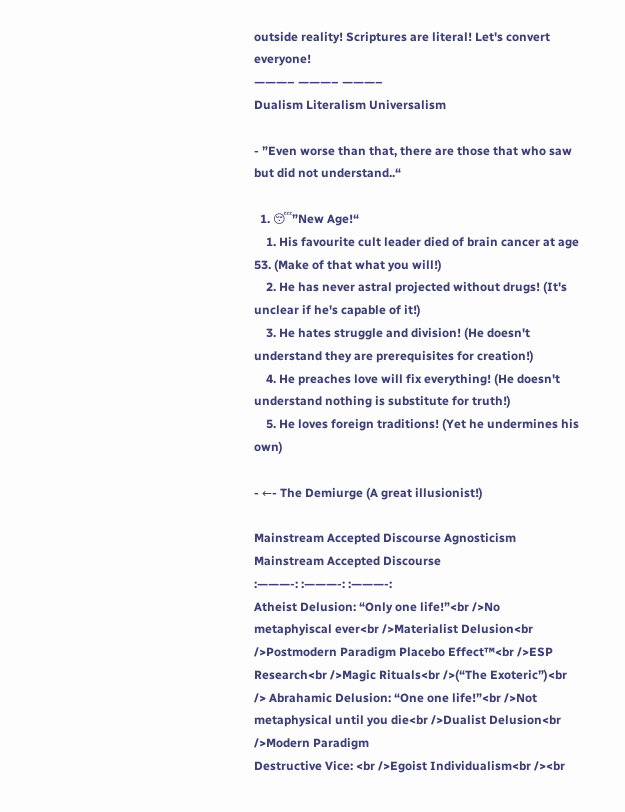outside reality! Scriptures are literal! Let's convert everyone!
———– ———– ———–
Dualism Literalism Universalism

- ”Even worse than that, there are those that who saw but did not understand..“

  1. 😴”New Age!“
    1. His favourite cult leader died of brain cancer at age 53. (Make of that what you will!)
    2. He has never astral projected without drugs! (It's unclear if he's capable of it!)
    3. He hates struggle and division! (He doesn't understand they are prerequisites for creation!)
    4. He preaches love will fix everything! (He doesn't understand nothing is substitute for truth!)
    5. He loves foreign traditions! (Yet he undermines his own)

- ←- The Demiurge (A great illusionist!)

Mainstream Accepted Discourse Agnosticism Mainstream Accepted Discourse
:———-: :———-: :———-:
Atheist Delusion: “Only one life!”<br />No metaphyiscal ever<br />Materialist Delusion<br />Postmodern Paradigm Placebo Effect™<br />ESP Research<br />Magic Rituals<br />(“The Exoteric”)<br /> Abrahamic Delusion: “One one life!”<br />Not metaphysical until you die<br />Dualist Delusion<br />Modern Paradigm
Destructive Vice: <br />Egoist Individualism<br /><br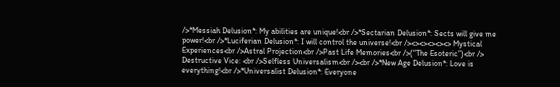/>*Messiah Delusion*: My abilities are unique!<br />*Sectarian Delusion*: Sects will give me power!<br />*Luciferian Delusion*: I will control the universe!<br /><><><><><> Mystical Experiences<br />Astral Projection<br />Past Life Memories<br />(“The Esoteric”)<br /> Destructive Vice: <br />Selfless Universalism<br /><br />*New Age Delusion*: Love is everything!<br />*Universalist Delusion*: Everyone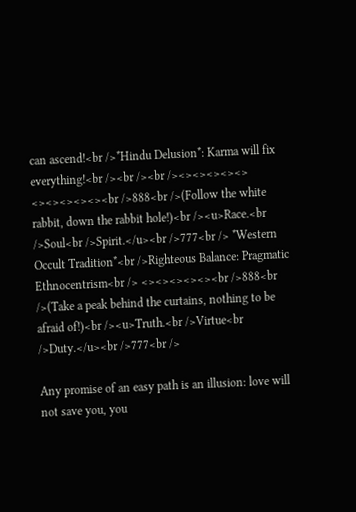can ascend!<br />*Hindu Delusion*: Karma will fix everything!<br /><br /><br /><><><><><>
<><><><><><br />888<br />(Follow the white rabbit, down the rabbit hole!)<br /><u>Race.<br />Soul<br />Spirit.</u><br />777<br /> *Western Occult Tradition*<br />Righteous Balance: Pragmatic Ethnocentrism<br /> <><><><><><br />888<br />(Take a peak behind the curtains, nothing to be afraid of!)<br /><u>Truth.<br />Virtue<br />Duty.</u><br />777<br />

Any promise of an easy path is an illusion: love will not save you, you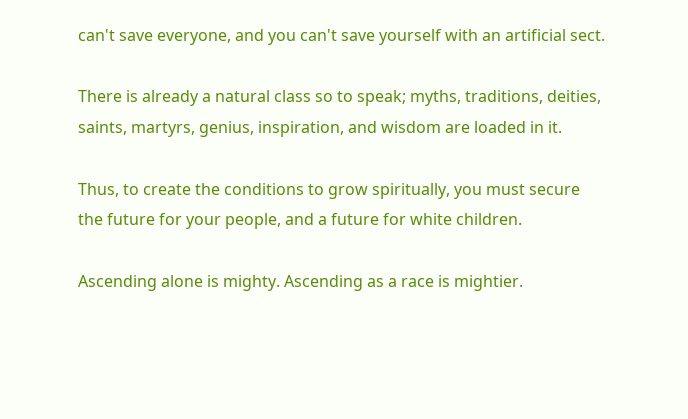can't save everyone, and you can't save yourself with an artificial sect.

There is already a natural class so to speak; myths, traditions, deities, saints, martyrs, genius, inspiration, and wisdom are loaded in it.

Thus, to create the conditions to grow spiritually, you must secure the future for your people, and a future for white children.

Ascending alone is mighty. Ascending as a race is mightier.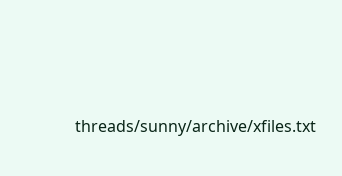threads/sunny/archive/xfiles.txt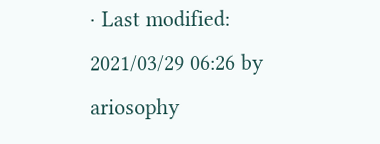· Last modified: 2021/03/29 06:26 by ariosophy